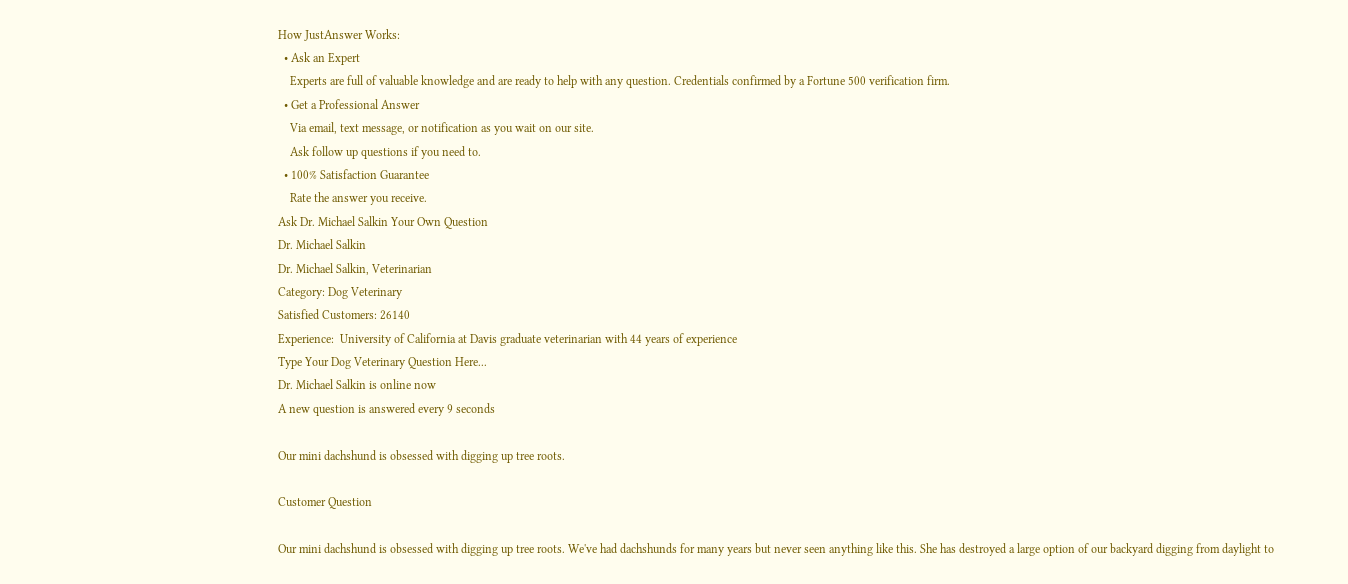How JustAnswer Works:
  • Ask an Expert
    Experts are full of valuable knowledge and are ready to help with any question. Credentials confirmed by a Fortune 500 verification firm.
  • Get a Professional Answer
    Via email, text message, or notification as you wait on our site.
    Ask follow up questions if you need to.
  • 100% Satisfaction Guarantee
    Rate the answer you receive.
Ask Dr. Michael Salkin Your Own Question
Dr. Michael Salkin
Dr. Michael Salkin, Veterinarian
Category: Dog Veterinary
Satisfied Customers: 26140
Experience:  University of California at Davis graduate veterinarian with 44 years of experience
Type Your Dog Veterinary Question Here...
Dr. Michael Salkin is online now
A new question is answered every 9 seconds

Our mini dachshund is obsessed with digging up tree roots.

Customer Question

Our mini dachshund is obsessed with digging up tree roots. We've had dachshunds for many years but never seen anything like this. She has destroyed a large option of our backyard digging from daylight to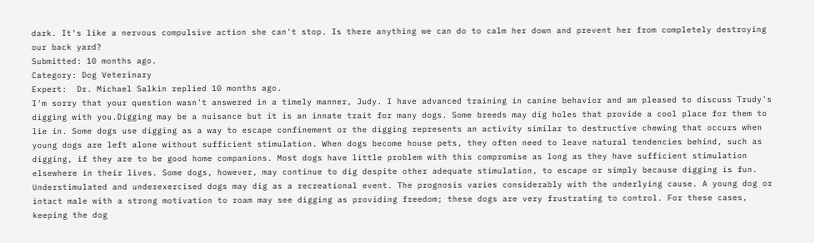dark. It's like a nervous compulsive action she can't stop. Is there anything we can do to calm her down and prevent her from completely destroying our back yard?
Submitted: 10 months ago.
Category: Dog Veterinary
Expert:  Dr. Michael Salkin replied 10 months ago.
I'm sorry that your question wasn't answered in a timely manner, Judy. I have advanced training in canine behavior and am pleased to discuss Trudy's digging with you.Digging may be a nuisance but it is an innate trait for many dogs. Some breeds may dig holes that provide a cool place for them to lie in. Some dogs use digging as a way to escape confinement or the digging represents an activity similar to destructive chewing that occurs when young dogs are left alone without sufficient stimulation. When dogs become house pets, they often need to leave natural tendencies behind, such as digging, if they are to be good home companions. Most dogs have little problem with this compromise as long as they have sufficient stimulation elsewhere in their lives. Some dogs, however, may continue to dig despite other adequate stimulation, to escape or simply because digging is fun. Understimulated and underexercised dogs may dig as a recreational event. The prognosis varies considerably with the underlying cause. A young dog or intact male with a strong motivation to roam may see digging as providing freedom; these dogs are very frustrating to control. For these cases, keeping the dog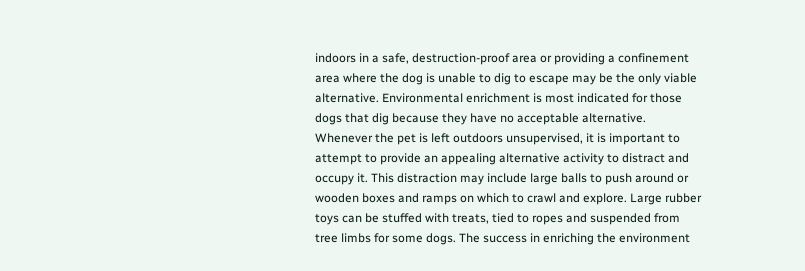indoors in a safe, destruction-proof area or providing a confinement area where the dog is unable to dig to escape may be the only viable alternative. Environmental enrichment is most indicated for those dogs that dig because they have no acceptable alternative. Whenever the pet is left outdoors unsupervised, it is important to attempt to provide an appealing alternative activity to distract and occupy it. This distraction may include large balls to push around or wooden boxes and ramps on which to crawl and explore. Large rubber toys can be stuffed with treats, tied to ropes and suspended from tree limbs for some dogs. The success in enriching the environment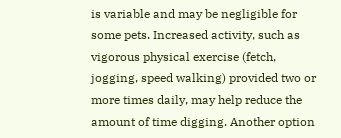is variable and may be negligible for some pets. Increased activity, such as vigorous physical exercise (fetch, jogging, speed walking) provided two or more times daily, may help reduce the amount of time digging. Another option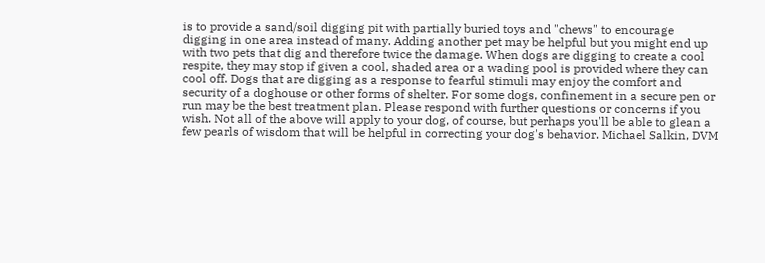is to provide a sand/soil digging pit with partially buried toys and "chews" to encourage digging in one area instead of many. Adding another pet may be helpful but you might end up with two pets that dig and therefore twice the damage. When dogs are digging to create a cool respite, they may stop if given a cool, shaded area or a wading pool is provided where they can cool off. Dogs that are digging as a response to fearful stimuli may enjoy the comfort and security of a doghouse or other forms of shelter. For some dogs, confinement in a secure pen or run may be the best treatment plan. Please respond with further questions or concerns if you wish. Not all of the above will apply to your dog, of course, but perhaps you'll be able to glean a few pearls of wisdom that will be helpful in correcting your dog's behavior. Michael Salkin, DVM